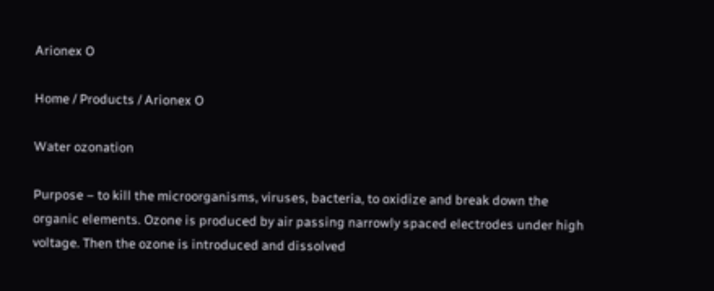Arionex O

Home / Products / Arionex O

Water ozonation

Purpose – to kill the microorganisms, viruses, bacteria, to oxidize and break down the organic elements. Ozone is produced by air passing narrowly spaced electrodes under high voltage. Then the ozone is introduced and dissolved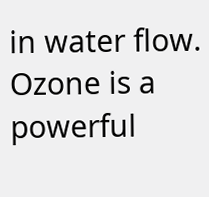in water flow. Ozone is a powerful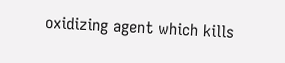oxidizing agent which kills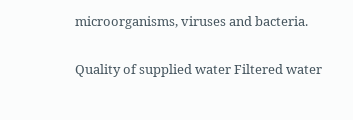microorganisms, viruses and bacteria.

Quality of supplied water Filtered water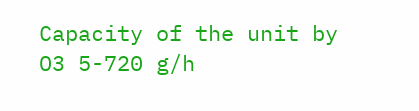Capacity of the unit by O3 5-720 g/h